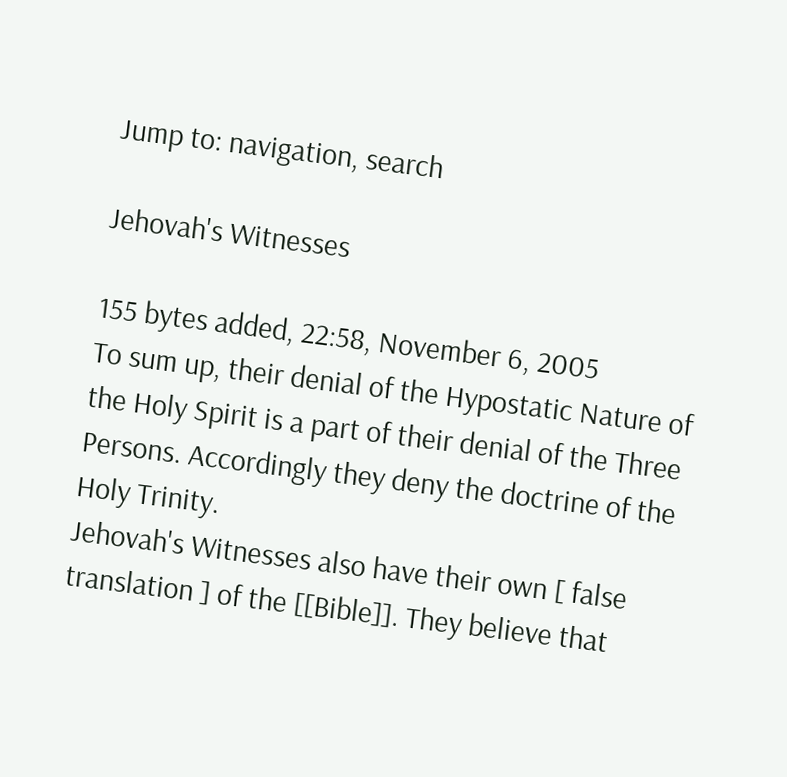Jump to: navigation, search

Jehovah's Witnesses

155 bytes added, 22:58, November 6, 2005
To sum up, their denial of the Hypostatic Nature of the Holy Spirit is a part of their denial of the Three Persons. Accordingly they deny the doctrine of the Holy Trinity.
Jehovah's Witnesses also have their own [ false translation ] of the [[Bible]]. They believe that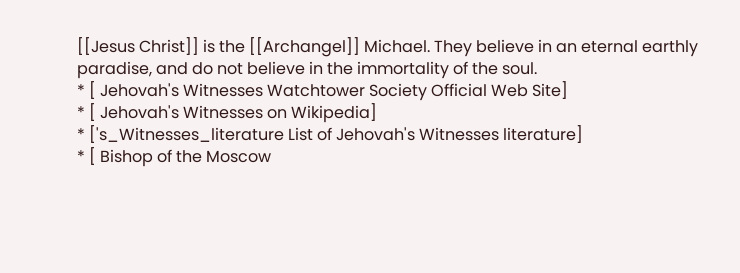[[Jesus Christ]] is the [[Archangel]] Michael. They believe in an eternal earthly paradise, and do not believe in the immortality of the soul.
* [ Jehovah's Witnesses Watchtower Society Official Web Site]
* [ Jehovah's Witnesses on Wikipedia]
* ['s_Witnesses_literature List of Jehovah's Witnesses literature]
* [ Bishop of the Moscow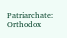Patriarchate: Orthodox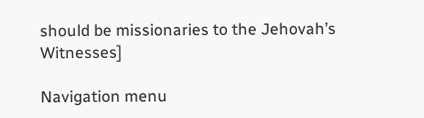should be missionaries to the Jehovah’s Witnesses]

Navigation menu